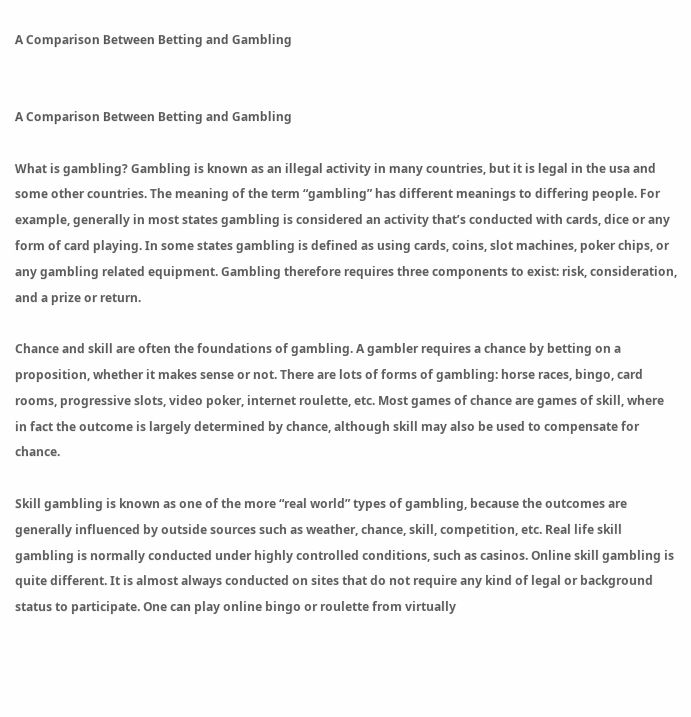A Comparison Between Betting and Gambling


A Comparison Between Betting and Gambling

What is gambling? Gambling is known as an illegal activity in many countries, but it is legal in the usa and some other countries. The meaning of the term “gambling” has different meanings to differing people. For example, generally in most states gambling is considered an activity that’s conducted with cards, dice or any form of card playing. In some states gambling is defined as using cards, coins, slot machines, poker chips, or any gambling related equipment. Gambling therefore requires three components to exist: risk, consideration, and a prize or return.

Chance and skill are often the foundations of gambling. A gambler requires a chance by betting on a proposition, whether it makes sense or not. There are lots of forms of gambling: horse races, bingo, card rooms, progressive slots, video poker, internet roulette, etc. Most games of chance are games of skill, where in fact the outcome is largely determined by chance, although skill may also be used to compensate for chance.

Skill gambling is known as one of the more “real world” types of gambling, because the outcomes are generally influenced by outside sources such as weather, chance, skill, competition, etc. Real life skill gambling is normally conducted under highly controlled conditions, such as casinos. Online skill gambling is quite different. It is almost always conducted on sites that do not require any kind of legal or background status to participate. One can play online bingo or roulette from virtually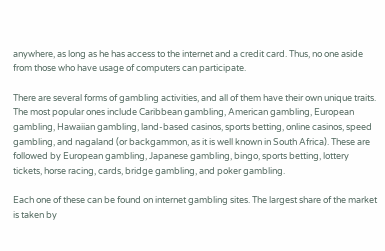anywhere, as long as he has access to the internet and a credit card. Thus, no one aside from those who have usage of computers can participate.

There are several forms of gambling activities, and all of them have their own unique traits. The most popular ones include Caribbean gambling, American gambling, European gambling, Hawaiian gambling, land-based casinos, sports betting, online casinos, speed gambling, and nagaland (or backgammon, as it is well known in South Africa). These are followed by European gambling, Japanese gambling, bingo, sports betting, lottery tickets, horse racing, cards, bridge gambling, and poker gambling.

Each one of these can be found on internet gambling sites. The largest share of the market is taken by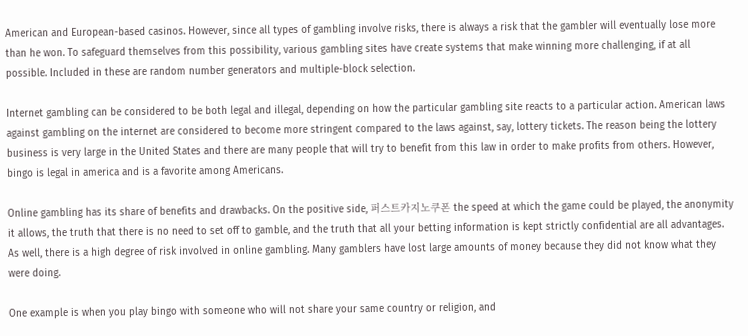American and European-based casinos. However, since all types of gambling involve risks, there is always a risk that the gambler will eventually lose more than he won. To safeguard themselves from this possibility, various gambling sites have create systems that make winning more challenging, if at all possible. Included in these are random number generators and multiple-block selection.

Internet gambling can be considered to be both legal and illegal, depending on how the particular gambling site reacts to a particular action. American laws against gambling on the internet are considered to become more stringent compared to the laws against, say, lottery tickets. The reason being the lottery business is very large in the United States and there are many people that will try to benefit from this law in order to make profits from others. However, bingo is legal in america and is a favorite among Americans.

Online gambling has its share of benefits and drawbacks. On the positive side, 퍼스트카지노쿠폰 the speed at which the game could be played, the anonymity it allows, the truth that there is no need to set off to gamble, and the truth that all your betting information is kept strictly confidential are all advantages. As well, there is a high degree of risk involved in online gambling. Many gamblers have lost large amounts of money because they did not know what they were doing.

One example is when you play bingo with someone who will not share your same country or religion, and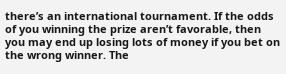there’s an international tournament. If the odds of you winning the prize aren’t favorable, then you may end up losing lots of money if you bet on the wrong winner. The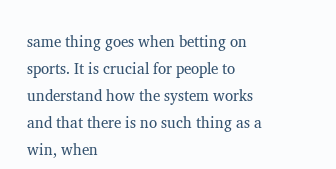same thing goes when betting on sports. It is crucial for people to understand how the system works and that there is no such thing as a win, when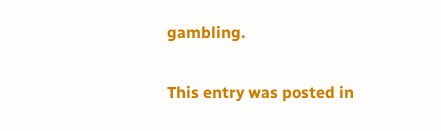gambling.

This entry was posted in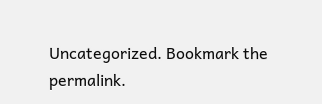Uncategorized. Bookmark the permalink.